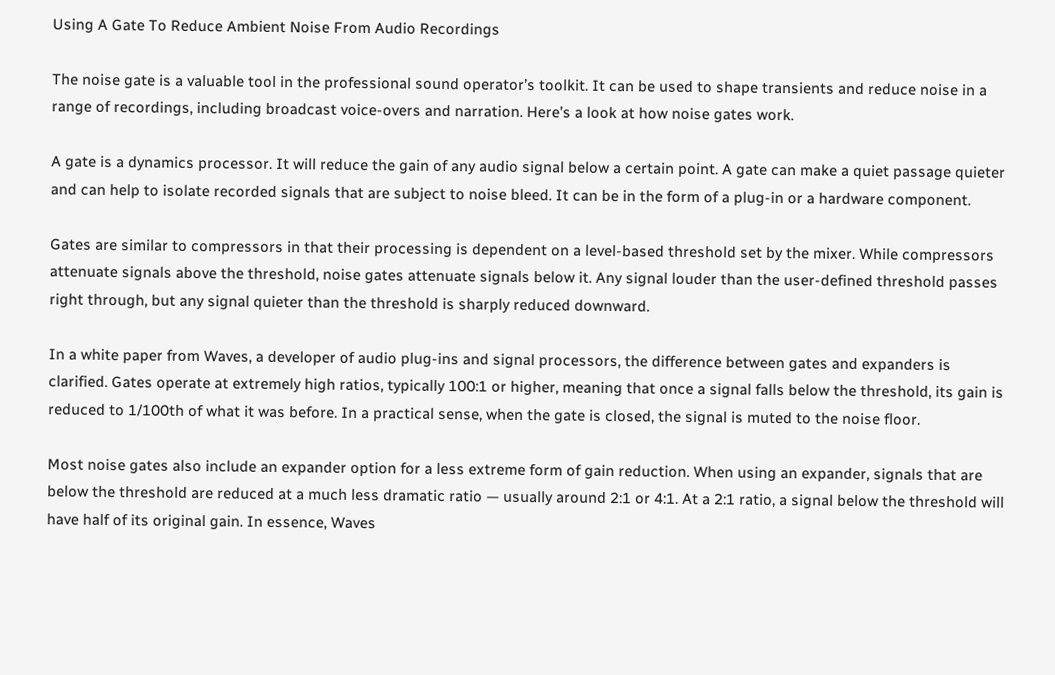Using A Gate To Reduce Ambient Noise From Audio Recordings

The noise gate is a valuable tool in the professional sound operator’s toolkit. It can be used to shape transients and reduce noise in a range of recordings, including broadcast voice-overs and narration. Here’s a look at how noise gates work.

A gate is a dynamics processor. It will reduce the gain of any audio signal below a certain point. A gate can make a quiet passage quieter and can help to isolate recorded signals that are subject to noise bleed. It can be in the form of a plug-in or a hardware component.

Gates are similar to compressors in that their processing is dependent on a level-based threshold set by the mixer. While compressors attenuate signals above the threshold, noise gates attenuate signals below it. Any signal louder than the user-defined threshold passes right through, but any signal quieter than the threshold is sharply reduced downward.

In a white paper from Waves, a developer of audio plug-ins and signal processors, the difference between gates and expanders is clarified. Gates operate at extremely high ratios, typically 100:1 or higher, meaning that once a signal falls below the threshold, its gain is reduced to 1/100th of what it was before. In a practical sense, when the gate is closed, the signal is muted to the noise floor.

Most noise gates also include an expander option for a less extreme form of gain reduction. When using an expander, signals that are below the threshold are reduced at a much less dramatic ratio — usually around 2:1 or 4:1. At a 2:1 ratio, a signal below the threshold will have half of its original gain. In essence, Waves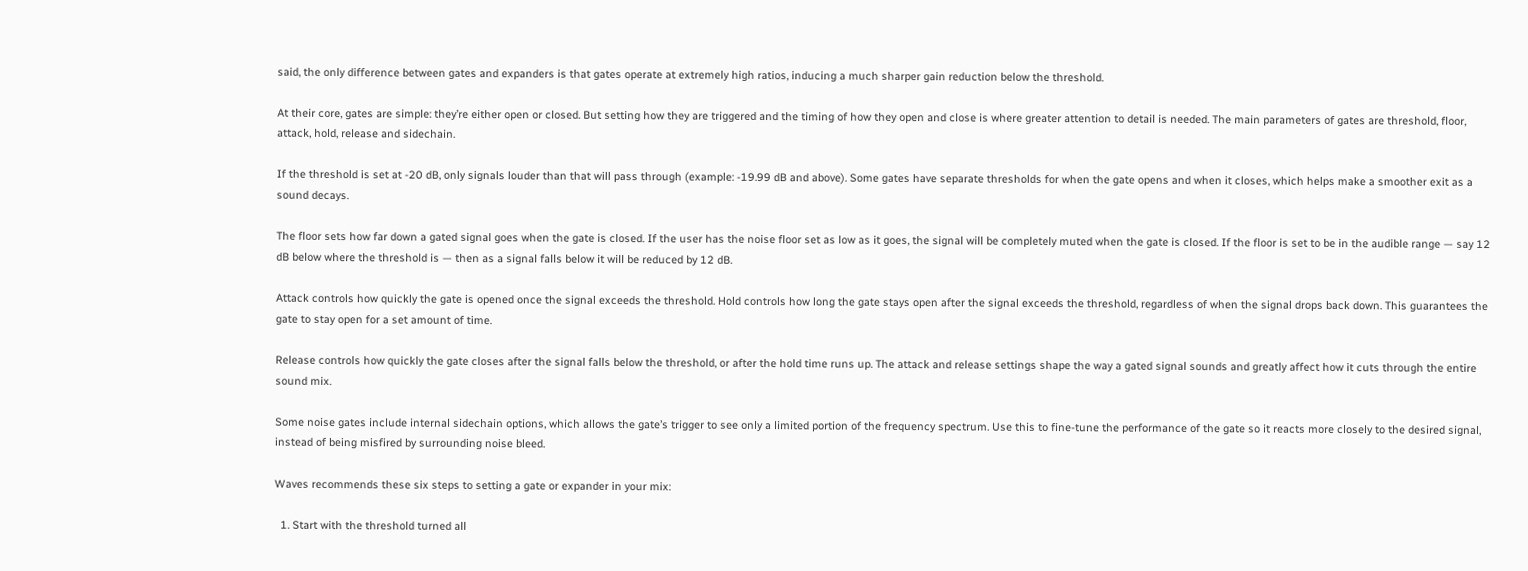said, the only difference between gates and expanders is that gates operate at extremely high ratios, inducing a much sharper gain reduction below the threshold.

At their core, gates are simple: they’re either open or closed. But setting how they are triggered and the timing of how they open and close is where greater attention to detail is needed. The main parameters of gates are threshold, floor, attack, hold, release and sidechain.

If the threshold is set at -20 dB, only signals louder than that will pass through (example: -19.99 dB and above). Some gates have separate thresholds for when the gate opens and when it closes, which helps make a smoother exit as a sound decays.

The floor sets how far down a gated signal goes when the gate is closed. If the user has the noise floor set as low as it goes, the signal will be completely muted when the gate is closed. If the floor is set to be in the audible range — say 12 dB below where the threshold is — then as a signal falls below it will be reduced by 12 dB.

Attack controls how quickly the gate is opened once the signal exceeds the threshold. Hold controls how long the gate stays open after the signal exceeds the threshold, regardless of when the signal drops back down. This guarantees the gate to stay open for a set amount of time.

Release controls how quickly the gate closes after the signal falls below the threshold, or after the hold time runs up. The attack and release settings shape the way a gated signal sounds and greatly affect how it cuts through the entire sound mix.

Some noise gates include internal sidechain options, which allows the gate’s trigger to see only a limited portion of the frequency spectrum. Use this to fine-tune the performance of the gate so it reacts more closely to the desired signal, instead of being misfired by surrounding noise bleed.

Waves recommends these six steps to setting a gate or expander in your mix:

  1. Start with the threshold turned all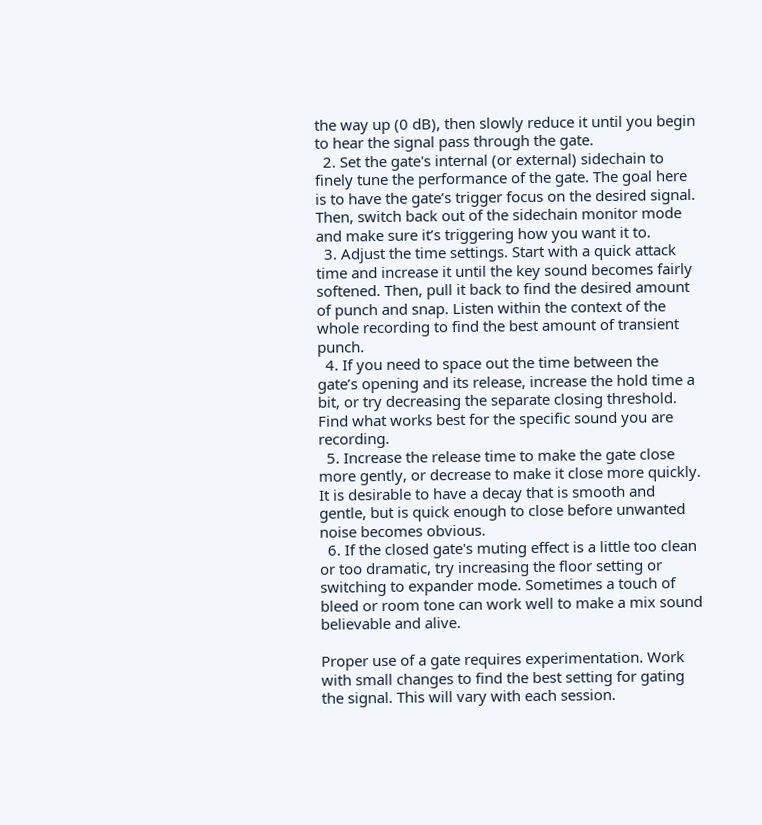the way up (0 dB), then slowly reduce it until you begin to hear the signal pass through the gate.
  2. Set the gate's internal (or external) sidechain to finely tune the performance of the gate. The goal here is to have the gate’s trigger focus on the desired signal. Then, switch back out of the sidechain monitor mode and make sure it’s triggering how you want it to.
  3. Adjust the time settings. Start with a quick attack time and increase it until the key sound becomes fairly softened. Then, pull it back to find the desired amount of punch and snap. Listen within the context of the whole recording to find the best amount of transient punch.
  4. If you need to space out the time between the gate’s opening and its release, increase the hold time a bit, or try decreasing the separate closing threshold. Find what works best for the specific sound you are recording.
  5. Increase the release time to make the gate close more gently, or decrease to make it close more quickly. It is desirable to have a decay that is smooth and gentle, but is quick enough to close before unwanted noise becomes obvious.
  6. If the closed gate's muting effect is a little too clean or too dramatic, try increasing the floor setting or switching to expander mode. Sometimes a touch of bleed or room tone can work well to make a mix sound believable and alive.

Proper use of a gate requires experimentation. Work with small changes to find the best setting for gating the signal. This will vary with each session.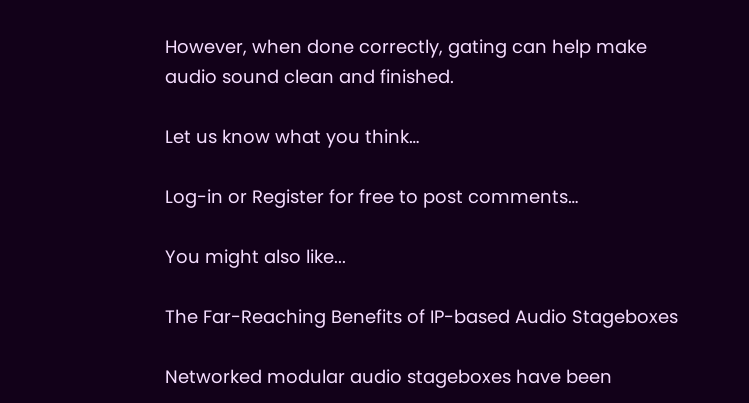However, when done correctly, gating can help make audio sound clean and finished.

Let us know what you think…

Log-in or Register for free to post comments…

You might also like...

The Far-Reaching Benefits of IP-based Audio Stageboxes

Networked modular audio stageboxes have been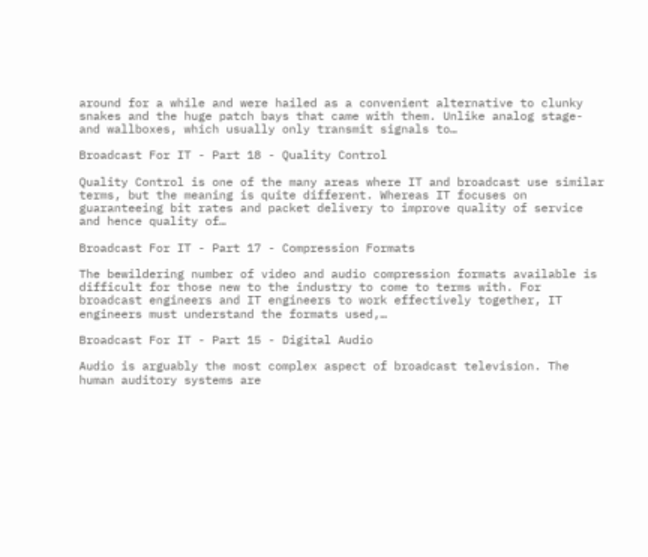around for a while and were hailed as a convenient alternative to clunky snakes and the huge patch bays that came with them. Unlike analog stage- and wallboxes, which usually only transmit signals to…

Broadcast For IT - Part 18 - Quality Control

Quality Control is one of the many areas where IT and broadcast use similar terms, but the meaning is quite different. Whereas IT focuses on guaranteeing bit rates and packet delivery to improve quality of service and hence quality of…

Broadcast For IT - Part 17 - Compression Formats

The bewildering number of video and audio compression formats available is difficult for those new to the industry to come to terms with. For broadcast engineers and IT engineers to work effectively together, IT engineers must understand the formats used,…

Broadcast For IT - Part 15 - Digital Audio

Audio is arguably the most complex aspect of broadcast television. The human auditory systems are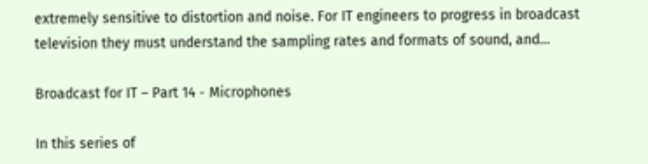extremely sensitive to distortion and noise. For IT engineers to progress in broadcast television they must understand the sampling rates and formats of sound, and…

Broadcast for IT – Part 14 - Microphones

In this series of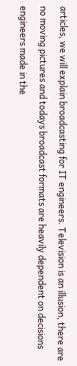articles, we will explain broadcasting for IT engineers. Television is an illusion, there are no moving pictures and todays broadcast formats are heavily dependent on decisions engineers made in the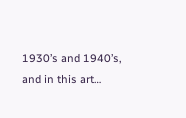1930’s and 1940’s, and in this art…